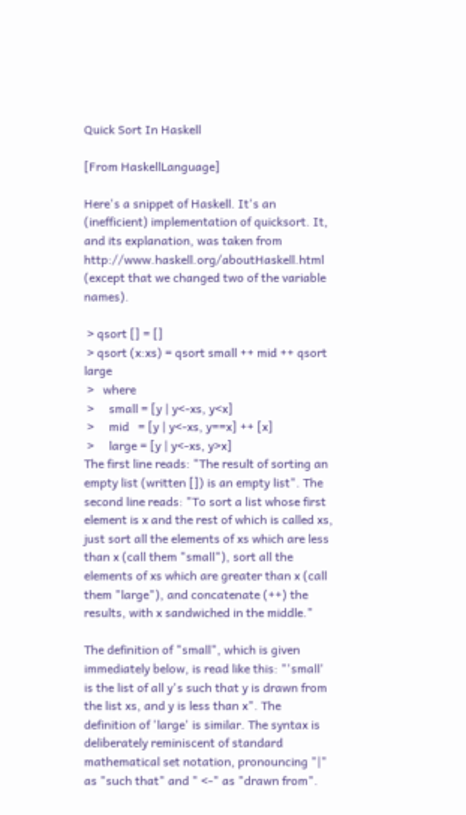Quick Sort In Haskell

[From HaskellLanguage]

Here's a snippet of Haskell. It's an (inefficient) implementation of quicksort. It, and its explanation, was taken from http://www.haskell.org/aboutHaskell.html (except that we changed two of the variable names).

 > qsort [] = []
 > qsort (x:xs) = qsort small ++ mid ++ qsort large
 >   where
 >     small = [y | y<-xs, y<x]
 >     mid   = [y | y<-xs, y==x] ++ [x]
 >     large = [y | y<-xs, y>x]
The first line reads: "The result of sorting an empty list (written []) is an empty list". The second line reads: "To sort a list whose first element is x and the rest of which is called xs, just sort all the elements of xs which are less than x (call them "small"), sort all the elements of xs which are greater than x (call them "large"), and concatenate (++) the results, with x sandwiched in the middle."

The definition of "small", which is given immediately below, is read like this: "'small' is the list of all y's such that y is drawn from the list xs, and y is less than x". The definition of 'large' is similar. The syntax is deliberately reminiscent of standard mathematical set notation, pronouncing "|" as "such that" and " <-" as "drawn from".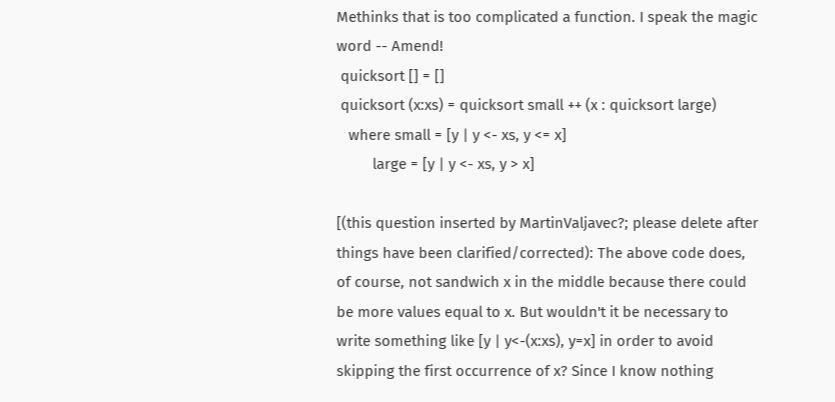Methinks that is too complicated a function. I speak the magic word -- Amend!
 quicksort [] = []
 quicksort (x:xs) = quicksort small ++ (x : quicksort large)
   where small = [y | y <- xs, y <= x]
         large = [y | y <- xs, y > x]

[(this question inserted by MartinValjavec?; please delete after things have been clarified/corrected): The above code does, of course, not sandwich x in the middle because there could be more values equal to x. But wouldn't it be necessary to write something like [y | y<-(x:xs), y=x] in order to avoid skipping the first occurrence of x? Since I know nothing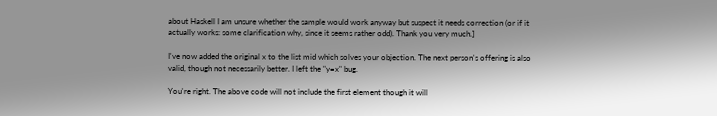about Haskell I am unsure whether the sample would work anyway but suspect it needs correction (or if it actually works: some clarification why, since it seems rather odd). Thank you very much.]

I've now added the original x to the list mid which solves your objection. The next person's offering is also valid, though not necessarily better. I left the "y=x" bug.

You're right. The above code will not include the first element though it will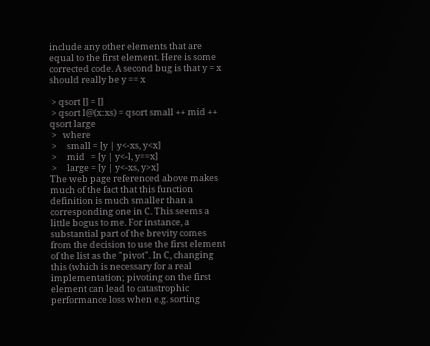include any other elements that are equal to the first element. Here is some corrected code. A second bug is that y = x should really be y == x

 > qsort [] = []
 > qsort l@(x:xs) = qsort small ++ mid ++ qsort large
 >   where
 >     small = [y | y<-xs, y<x]
 >     mid   = [y | y<-l, y==x]
 >     large = [y | y<-xs, y>x]
The web page referenced above makes much of the fact that this function definition is much smaller than a corresponding one in C. This seems a little bogus to me. For instance, a substantial part of the brevity comes from the decision to use the first element of the list as the "pivot". In C, changing this (which is necessary for a real implementation; pivoting on the first element can lead to catastrophic performance loss when e.g. sorting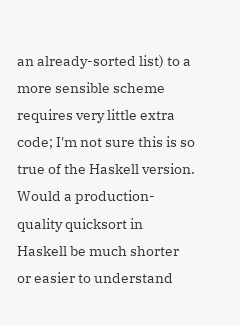an already-sorted list) to a more sensible scheme requires very little extra code; I'm not sure this is so true of the Haskell version. Would a production-quality quicksort in Haskell be much shorter or easier to understand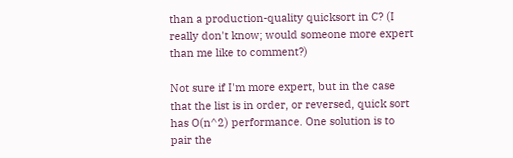than a production-quality quicksort in C? (I really don't know; would someone more expert than me like to comment?)

Not sure if I'm more expert, but in the case that the list is in order, or reversed, quick sort has O(n^2) performance. One solution is to pair the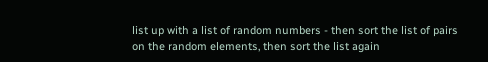list up with a list of random numbers - then sort the list of pairs on the random elements, then sort the list again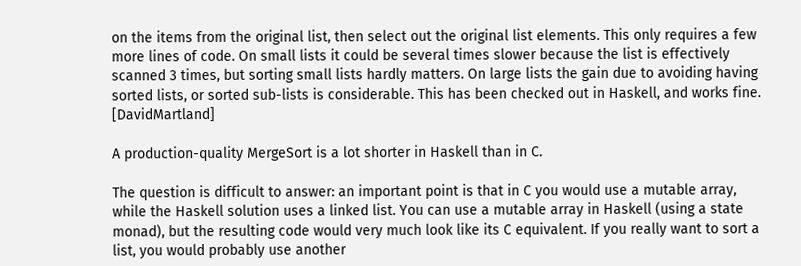on the items from the original list, then select out the original list elements. This only requires a few more lines of code. On small lists it could be several times slower because the list is effectively scanned 3 times, but sorting small lists hardly matters. On large lists the gain due to avoiding having sorted lists, or sorted sub-lists is considerable. This has been checked out in Haskell, and works fine. [DavidMartland]

A production-quality MergeSort is a lot shorter in Haskell than in C.

The question is difficult to answer: an important point is that in C you would use a mutable array, while the Haskell solution uses a linked list. You can use a mutable array in Haskell (using a state monad), but the resulting code would very much look like its C equivalent. If you really want to sort a list, you would probably use another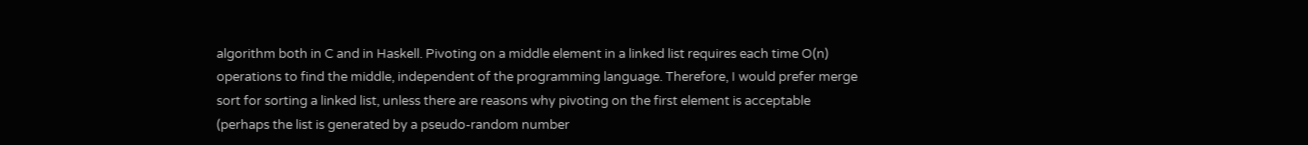algorithm both in C and in Haskell. Pivoting on a middle element in a linked list requires each time O(n) operations to find the middle, independent of the programming language. Therefore, I would prefer merge sort for sorting a linked list, unless there are reasons why pivoting on the first element is acceptable (perhaps the list is generated by a pseudo-random number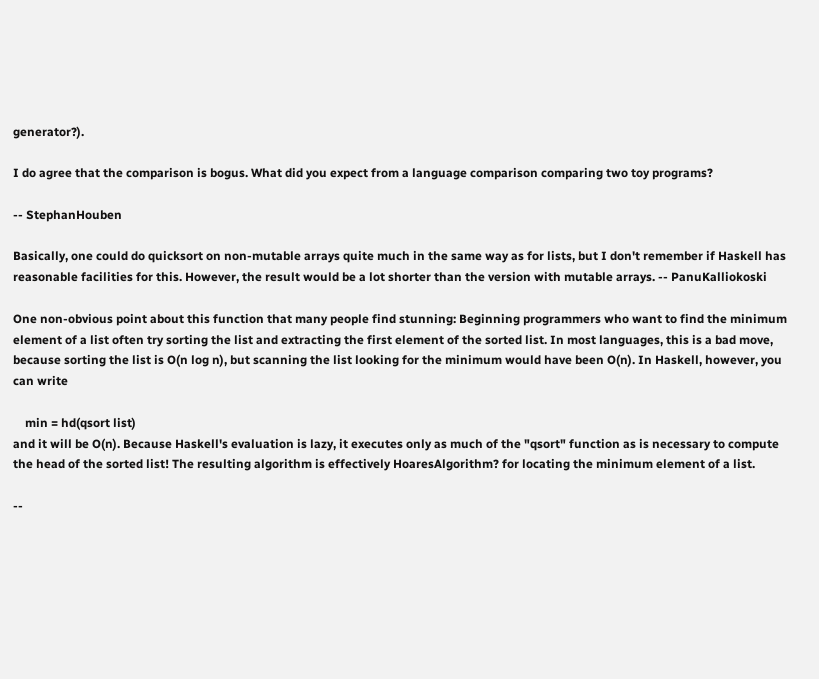generator?).

I do agree that the comparison is bogus. What did you expect from a language comparison comparing two toy programs?

-- StephanHouben

Basically, one could do quicksort on non-mutable arrays quite much in the same way as for lists, but I don't remember if Haskell has reasonable facilities for this. However, the result would be a lot shorter than the version with mutable arrays. -- PanuKalliokoski

One non-obvious point about this function that many people find stunning: Beginning programmers who want to find the minimum element of a list often try sorting the list and extracting the first element of the sorted list. In most languages, this is a bad move, because sorting the list is O(n log n), but scanning the list looking for the minimum would have been O(n). In Haskell, however, you can write

    min = hd(qsort list)
and it will be O(n). Because Haskell's evaluation is lazy, it executes only as much of the "qsort" function as is necessary to compute the head of the sorted list! The resulting algorithm is effectively HoaresAlgorithm? for locating the minimum element of a list.

--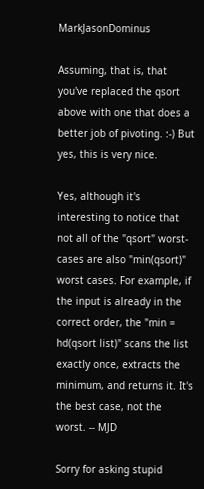MarkJasonDominus

Assuming, that is, that you've replaced the qsort above with one that does a better job of pivoting. :-) But yes, this is very nice.

Yes, although it's interesting to notice that not all of the "qsort" worst-cases are also "min(qsort)" worst cases. For example, if the input is already in the correct order, the "min = hd(qsort list)" scans the list exactly once, extracts the minimum, and returns it. It's the best case, not the worst. -- MJD

Sorry for asking stupid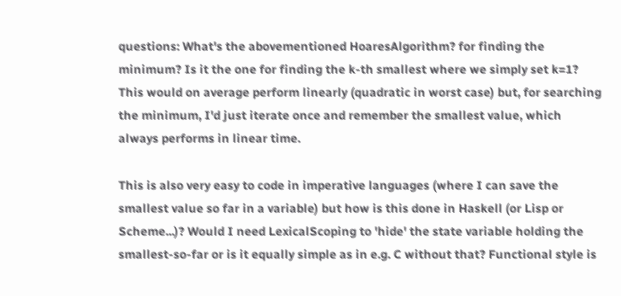questions: What's the abovementioned HoaresAlgorithm? for finding the minimum? Is it the one for finding the k-th smallest where we simply set k=1? This would on average perform linearly (quadratic in worst case) but, for searching the minimum, I'd just iterate once and remember the smallest value, which always performs in linear time.

This is also very easy to code in imperative languages (where I can save the smallest value so far in a variable) but how is this done in Haskell (or Lisp or Scheme...)? Would I need LexicalScoping to 'hide' the state variable holding the smallest-so-far or is it equally simple as in e.g. C without that? Functional style is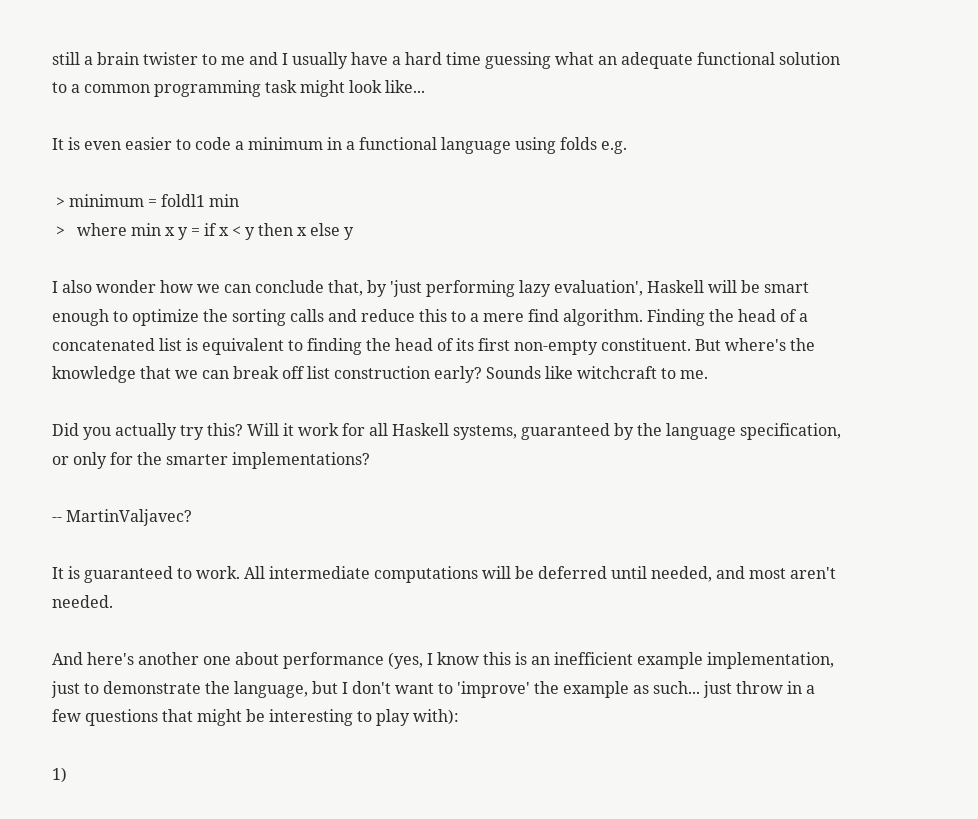still a brain twister to me and I usually have a hard time guessing what an adequate functional solution to a common programming task might look like...

It is even easier to code a minimum in a functional language using folds e.g.

 > minimum = foldl1 min
 >   where min x y = if x < y then x else y

I also wonder how we can conclude that, by 'just performing lazy evaluation', Haskell will be smart enough to optimize the sorting calls and reduce this to a mere find algorithm. Finding the head of a concatenated list is equivalent to finding the head of its first non-empty constituent. But where's the knowledge that we can break off list construction early? Sounds like witchcraft to me.

Did you actually try this? Will it work for all Haskell systems, guaranteed by the language specification, or only for the smarter implementations?

-- MartinValjavec?

It is guaranteed to work. All intermediate computations will be deferred until needed, and most aren't needed.

And here's another one about performance (yes, I know this is an inefficient example implementation, just to demonstrate the language, but I don't want to 'improve' the example as such... just throw in a few questions that might be interesting to play with):

1)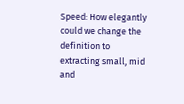Speed: How elegantly could we change the definition to extracting small, mid and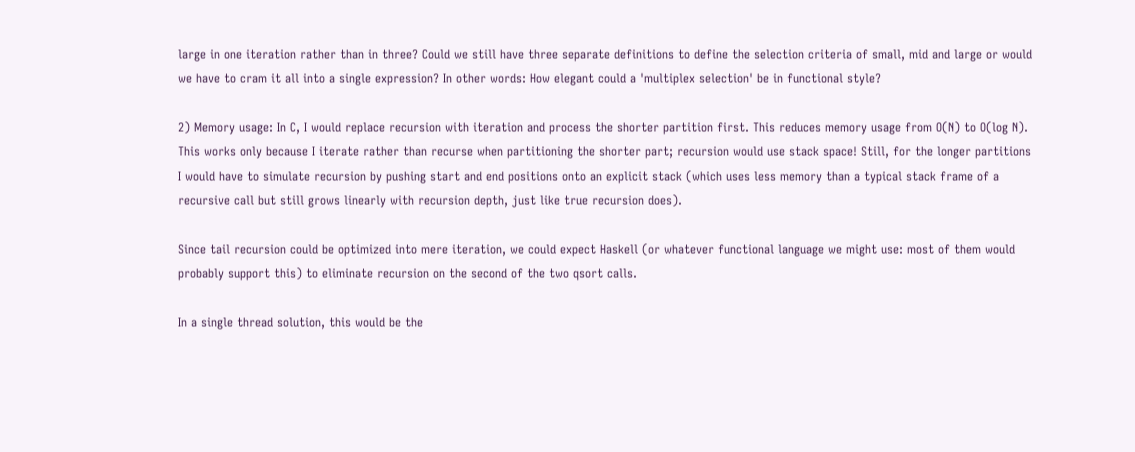large in one iteration rather than in three? Could we still have three separate definitions to define the selection criteria of small, mid and large or would we have to cram it all into a single expression? In other words: How elegant could a 'multiplex selection' be in functional style?

2) Memory usage: In C, I would replace recursion with iteration and process the shorter partition first. This reduces memory usage from O(N) to O(log N). This works only because I iterate rather than recurse when partitioning the shorter part; recursion would use stack space! Still, for the longer partitions I would have to simulate recursion by pushing start and end positions onto an explicit stack (which uses less memory than a typical stack frame of a recursive call but still grows linearly with recursion depth, just like true recursion does).

Since tail recursion could be optimized into mere iteration, we could expect Haskell (or whatever functional language we might use: most of them would probably support this) to eliminate recursion on the second of the two qsort calls.

In a single thread solution, this would be the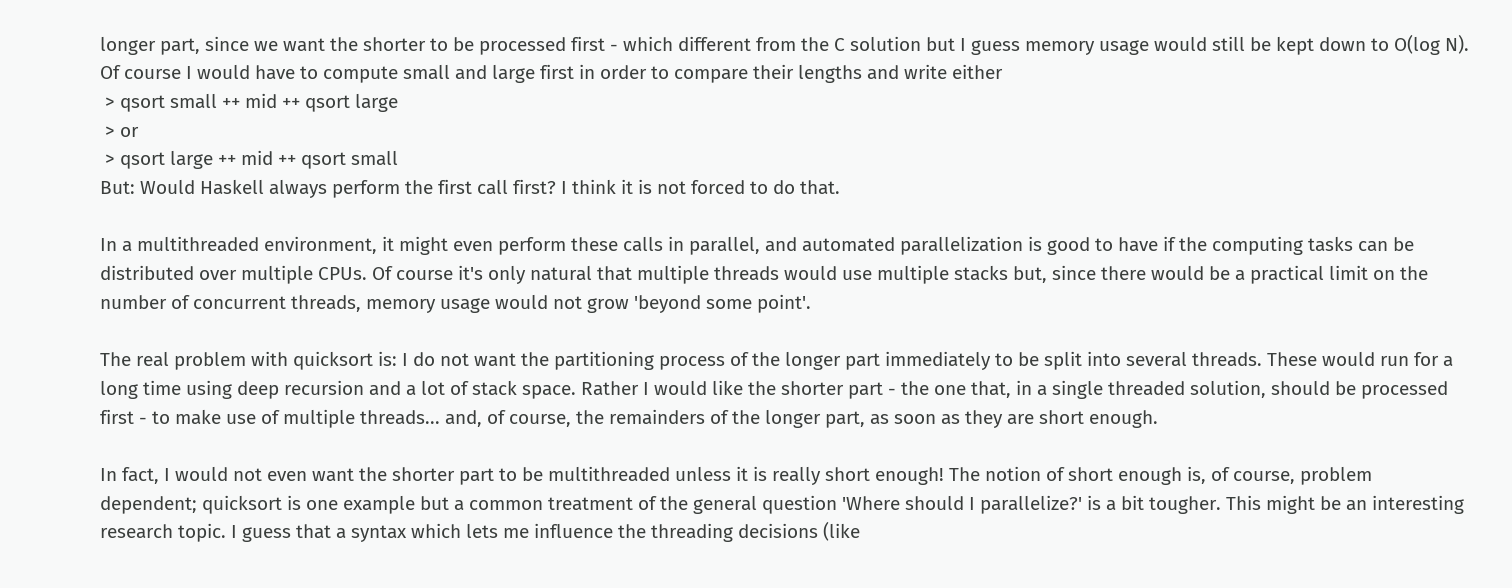longer part, since we want the shorter to be processed first - which different from the C solution but I guess memory usage would still be kept down to O(log N). Of course I would have to compute small and large first in order to compare their lengths and write either
 > qsort small ++ mid ++ qsort large
 > or
 > qsort large ++ mid ++ qsort small
But: Would Haskell always perform the first call first? I think it is not forced to do that.

In a multithreaded environment, it might even perform these calls in parallel, and automated parallelization is good to have if the computing tasks can be distributed over multiple CPUs. Of course it's only natural that multiple threads would use multiple stacks but, since there would be a practical limit on the number of concurrent threads, memory usage would not grow 'beyond some point'.

The real problem with quicksort is: I do not want the partitioning process of the longer part immediately to be split into several threads. These would run for a long time using deep recursion and a lot of stack space. Rather I would like the shorter part - the one that, in a single threaded solution, should be processed first - to make use of multiple threads... and, of course, the remainders of the longer part, as soon as they are short enough.

In fact, I would not even want the shorter part to be multithreaded unless it is really short enough! The notion of short enough is, of course, problem dependent; quicksort is one example but a common treatment of the general question 'Where should I parallelize?' is a bit tougher. This might be an interesting research topic. I guess that a syntax which lets me influence the threading decisions (like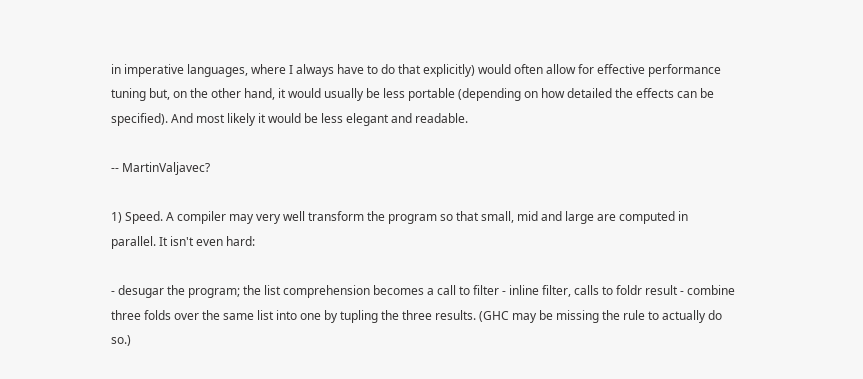in imperative languages, where I always have to do that explicitly) would often allow for effective performance tuning but, on the other hand, it would usually be less portable (depending on how detailed the effects can be specified). And most likely it would be less elegant and readable.

-- MartinValjavec?

1) Speed. A compiler may very well transform the program so that small, mid and large are computed in parallel. It isn't even hard:

- desugar the program; the list comprehension becomes a call to filter - inline filter, calls to foldr result - combine three folds over the same list into one by tupling the three results. (GHC may be missing the rule to actually do so.)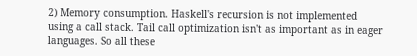2) Memory consumption. Haskell's recursion is not implemented using a call stack. Tail call optimization isn't as important as in eager languages. So all these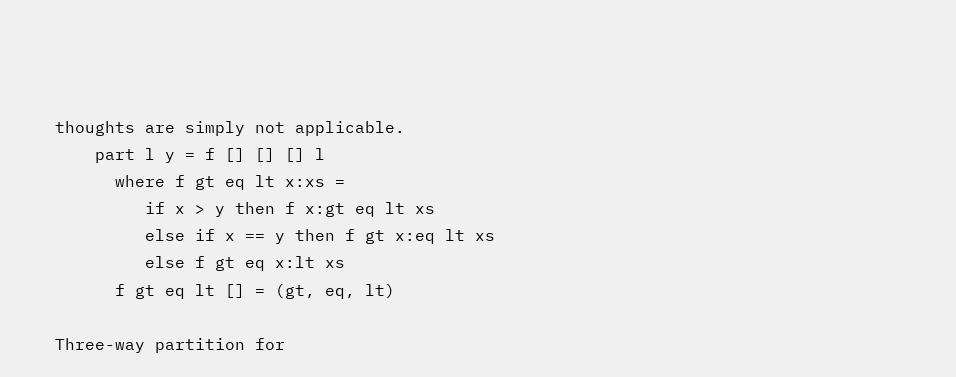thoughts are simply not applicable.
    part l y = f [] [] [] l
      where f gt eq lt x:xs =
         if x > y then f x:gt eq lt xs
         else if x == y then f gt x:eq lt xs
         else f gt eq x:lt xs
      f gt eq lt [] = (gt, eq, lt)

Three-way partition for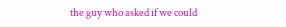the guy who asked if we could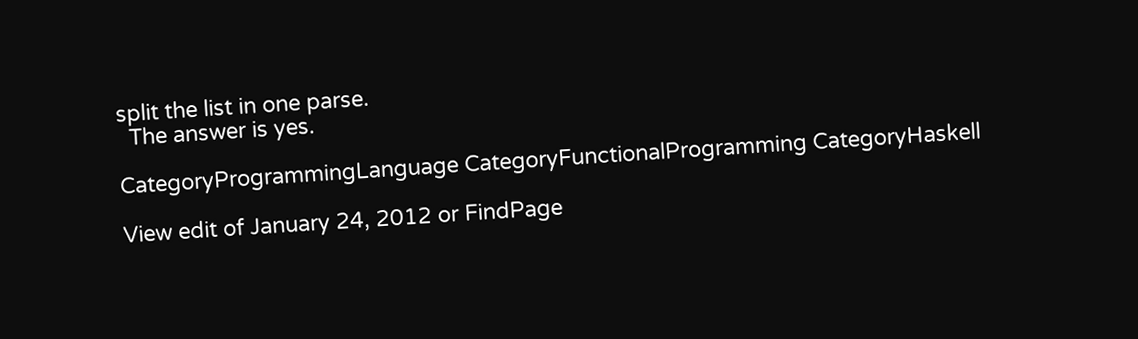split the list in one parse.
  The answer is yes.

CategoryProgrammingLanguage CategoryFunctionalProgramming CategoryHaskell

View edit of January 24, 2012 or FindPage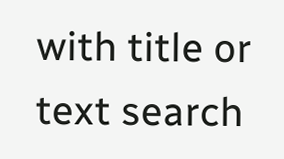with title or text search